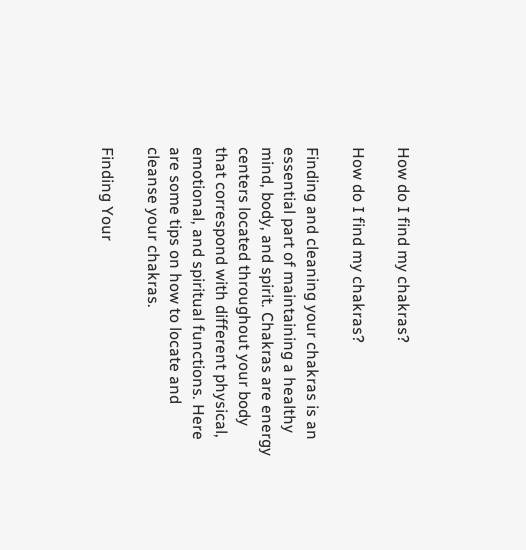How do I find my chakras?

How do I find my chakras?

Finding and cleaning your chakras is an essential part of maintaining a healthy mind, body, and spirit. Chakras are energy centers located throughout your body that correspond with different physical, emotional, and spiritual functions. Here are some tips on how to locate and cleanse your chakras.

Finding Your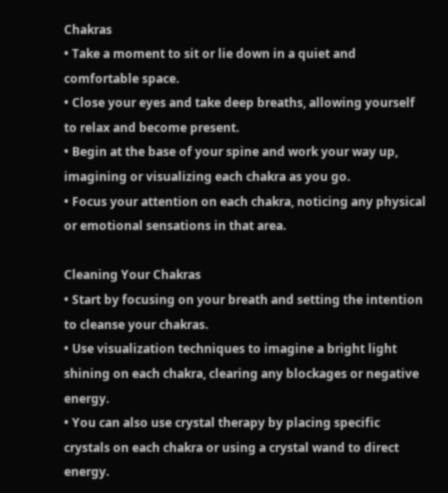Chakras
• Take a moment to sit or lie down in a quiet and comfortable space.
• Close your eyes and take deep breaths, allowing yourself to relax and become present.
• Begin at the base of your spine and work your way up, imagining or visualizing each chakra as you go.
• Focus your attention on each chakra, noticing any physical or emotional sensations in that area.

Cleaning Your Chakras
• Start by focusing on your breath and setting the intention to cleanse your chakras.
• Use visualization techniques to imagine a bright light shining on each chakra, clearing any blockages or negative energy.
• You can also use crystal therapy by placing specific crystals on each chakra or using a crystal wand to direct energy.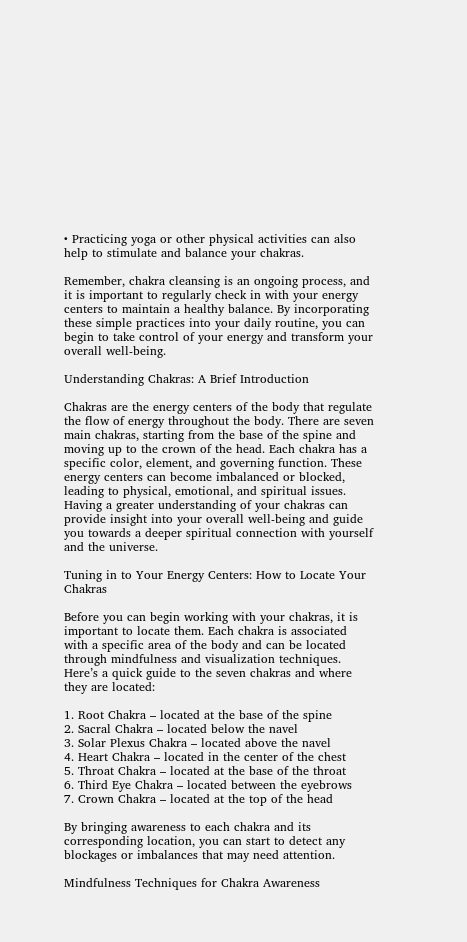• Practicing yoga or other physical activities can also help to stimulate and balance your chakras.

Remember, chakra cleansing is an ongoing process, and it is important to regularly check in with your energy centers to maintain a healthy balance. By incorporating these simple practices into your daily routine, you can begin to take control of your energy and transform your overall well-being.

Understanding Chakras: A Brief Introduction

Chakras are the energy centers of the body that regulate the flow of energy throughout the body. There are seven main chakras, starting from the base of the spine and moving up to the crown of the head. Each chakra has a specific color, element, and governing function. These energy centers can become imbalanced or blocked, leading to physical, emotional, and spiritual issues. Having a greater understanding of your chakras can provide insight into your overall well-being and guide you towards a deeper spiritual connection with yourself and the universe.

Tuning in to Your Energy Centers: How to Locate Your Chakras

Before you can begin working with your chakras, it is important to locate them. Each chakra is associated with a specific area of the body and can be located through mindfulness and visualization techniques. Here’s a quick guide to the seven chakras and where they are located:

1. Root Chakra – located at the base of the spine
2. Sacral Chakra – located below the navel
3. Solar Plexus Chakra – located above the navel
4. Heart Chakra – located in the center of the chest
5. Throat Chakra – located at the base of the throat
6. Third Eye Chakra – located between the eyebrows
7. Crown Chakra – located at the top of the head

By bringing awareness to each chakra and its corresponding location, you can start to detect any blockages or imbalances that may need attention.

Mindfulness Techniques for Chakra Awareness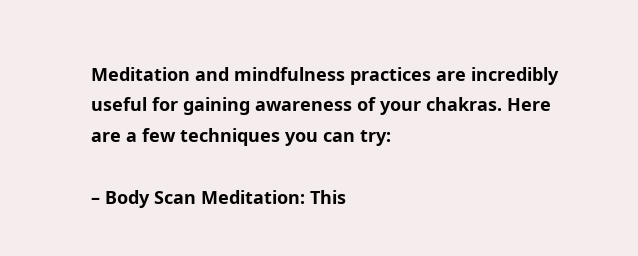Meditation and mindfulness practices are incredibly useful for gaining awareness of your chakras. Here are a few techniques you can try:

– Body Scan Meditation: This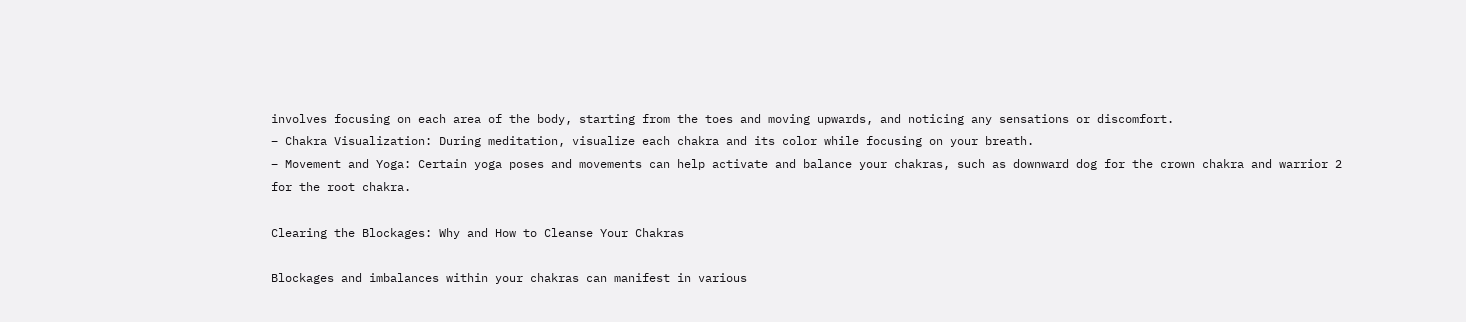involves focusing on each area of the body, starting from the toes and moving upwards, and noticing any sensations or discomfort.
– Chakra Visualization: During meditation, visualize each chakra and its color while focusing on your breath.
– Movement and Yoga: Certain yoga poses and movements can help activate and balance your chakras, such as downward dog for the crown chakra and warrior 2 for the root chakra.

Clearing the Blockages: Why and How to Cleanse Your Chakras

Blockages and imbalances within your chakras can manifest in various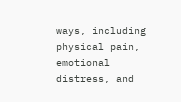ways, including physical pain, emotional distress, and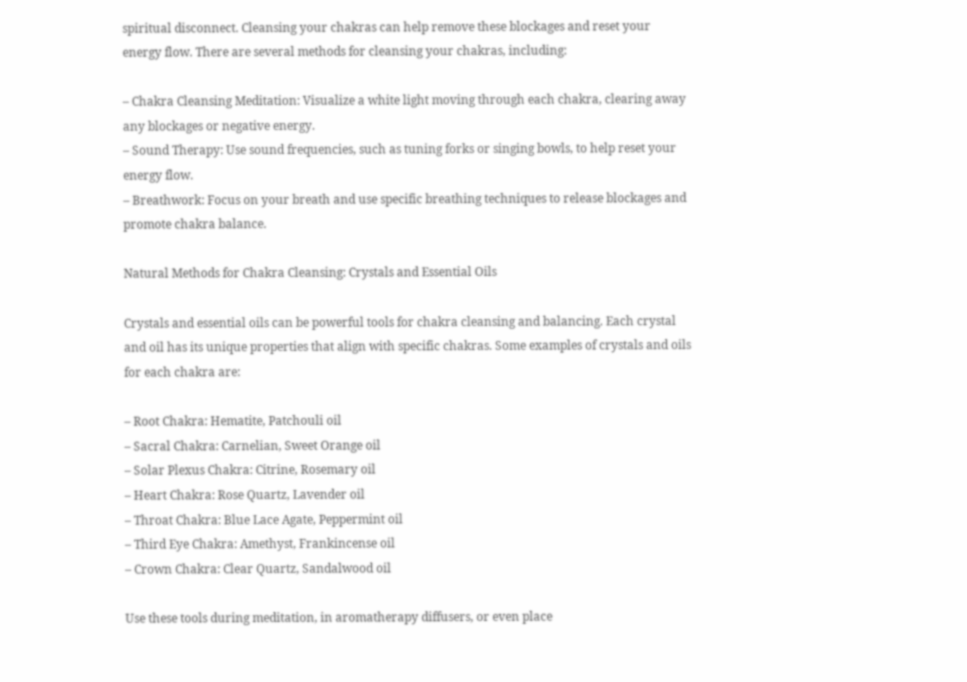spiritual disconnect. Cleansing your chakras can help remove these blockages and reset your energy flow. There are several methods for cleansing your chakras, including:

– Chakra Cleansing Meditation: Visualize a white light moving through each chakra, clearing away any blockages or negative energy.
– Sound Therapy: Use sound frequencies, such as tuning forks or singing bowls, to help reset your energy flow.
– Breathwork: Focus on your breath and use specific breathing techniques to release blockages and promote chakra balance.

Natural Methods for Chakra Cleansing: Crystals and Essential Oils

Crystals and essential oils can be powerful tools for chakra cleansing and balancing. Each crystal and oil has its unique properties that align with specific chakras. Some examples of crystals and oils for each chakra are:

– Root Chakra: Hematite, Patchouli oil
– Sacral Chakra: Carnelian, Sweet Orange oil
– Solar Plexus Chakra: Citrine, Rosemary oil
– Heart Chakra: Rose Quartz, Lavender oil
– Throat Chakra: Blue Lace Agate, Peppermint oil
– Third Eye Chakra: Amethyst, Frankincense oil
– Crown Chakra: Clear Quartz, Sandalwood oil

Use these tools during meditation, in aromatherapy diffusers, or even place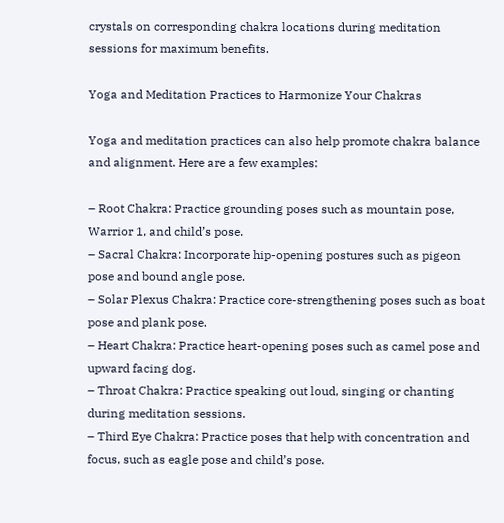crystals on corresponding chakra locations during meditation sessions for maximum benefits.

Yoga and Meditation Practices to Harmonize Your Chakras

Yoga and meditation practices can also help promote chakra balance and alignment. Here are a few examples:

– Root Chakra: Practice grounding poses such as mountain pose, Warrior 1, and child’s pose.
– Sacral Chakra: Incorporate hip-opening postures such as pigeon pose and bound angle pose.
– Solar Plexus Chakra: Practice core-strengthening poses such as boat pose and plank pose.
– Heart Chakra: Practice heart-opening poses such as camel pose and upward facing dog.
– Throat Chakra: Practice speaking out loud, singing or chanting during meditation sessions.
– Third Eye Chakra: Practice poses that help with concentration and focus, such as eagle pose and child’s pose.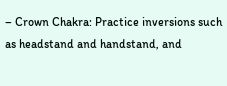– Crown Chakra: Practice inversions such as headstand and handstand, and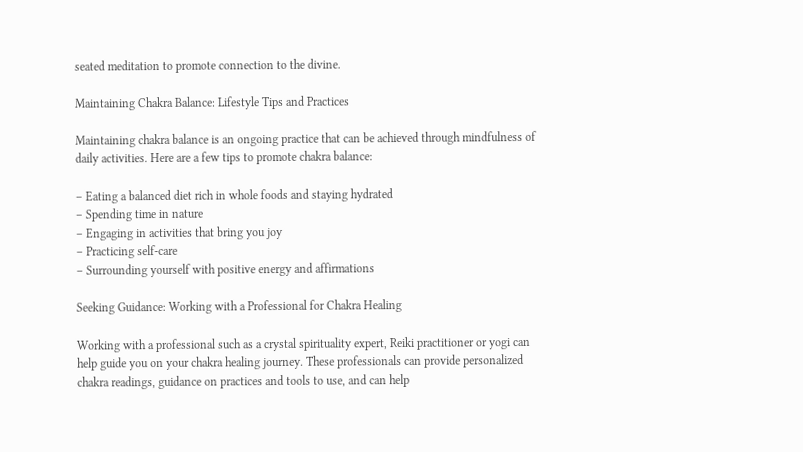seated meditation to promote connection to the divine.

Maintaining Chakra Balance: Lifestyle Tips and Practices

Maintaining chakra balance is an ongoing practice that can be achieved through mindfulness of daily activities. Here are a few tips to promote chakra balance:

– Eating a balanced diet rich in whole foods and staying hydrated
– Spending time in nature
– Engaging in activities that bring you joy
– Practicing self-care
– Surrounding yourself with positive energy and affirmations

Seeking Guidance: Working with a Professional for Chakra Healing

Working with a professional such as a crystal spirituality expert, Reiki practitioner or yogi can help guide you on your chakra healing journey. These professionals can provide personalized chakra readings, guidance on practices and tools to use, and can help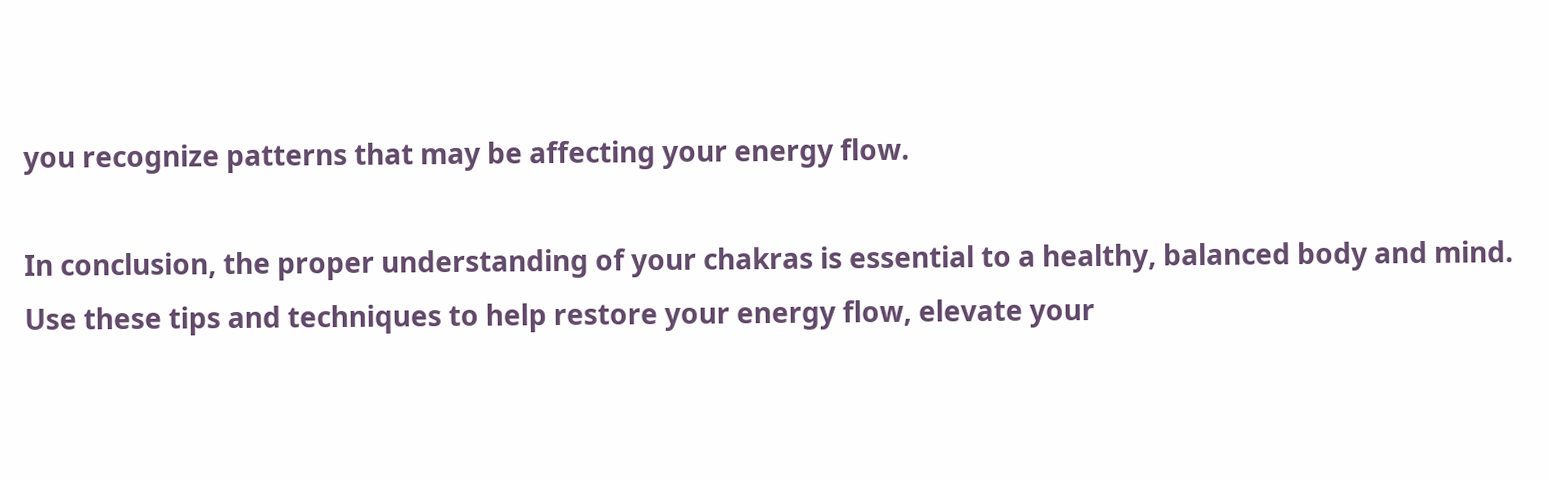you recognize patterns that may be affecting your energy flow.

In conclusion, the proper understanding of your chakras is essential to a healthy, balanced body and mind. Use these tips and techniques to help restore your energy flow, elevate your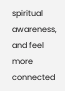spiritual awareness, and feel more connected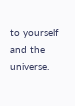to yourself and the universe.